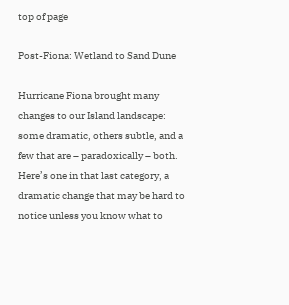top of page

Post-Fiona: Wetland to Sand Dune

Hurricane Fiona brought many changes to our Island landscape: some dramatic, others subtle, and a few that are – paradoxically – both. Here’s one in that last category, a dramatic change that may be hard to notice unless you know what to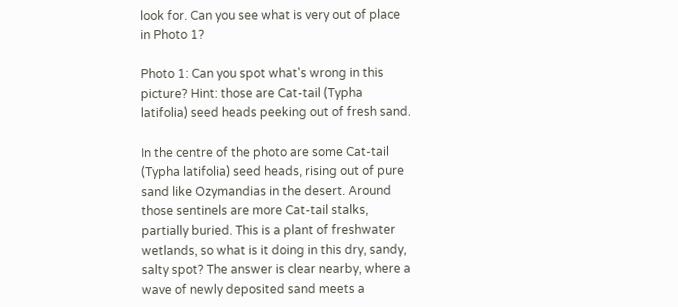look for. Can you see what is very out of place in Photo 1?

Photo 1: Can you spot what's wrong in this picture? Hint: those are Cat-tail (Typha latifolia) seed heads peeking out of fresh sand.

In the centre of the photo are some Cat-tail (Typha latifolia) seed heads, rising out of pure sand like Ozymandias in the desert. Around those sentinels are more Cat-tail stalks, partially buried. This is a plant of freshwater wetlands, so what is it doing in this dry, sandy, salty spot? The answer is clear nearby, where a wave of newly deposited sand meets a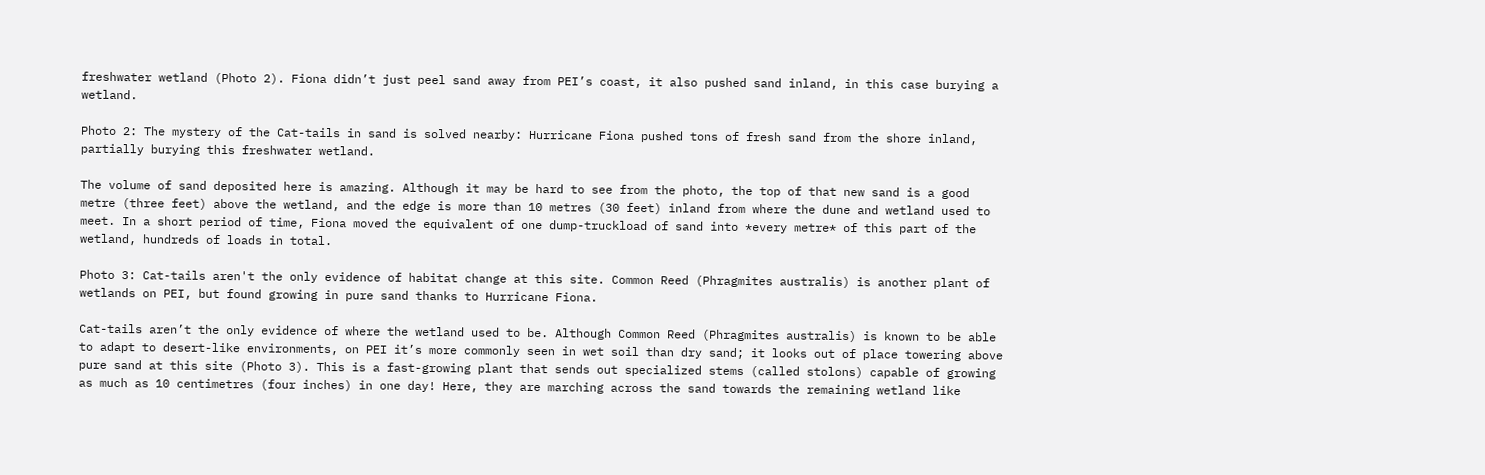freshwater wetland (Photo 2). Fiona didn’t just peel sand away from PEI’s coast, it also pushed sand inland, in this case burying a wetland.

Photo 2: The mystery of the Cat-tails in sand is solved nearby: Hurricane Fiona pushed tons of fresh sand from the shore inland, partially burying this freshwater wetland.

The volume of sand deposited here is amazing. Although it may be hard to see from the photo, the top of that new sand is a good metre (three feet) above the wetland, and the edge is more than 10 metres (30 feet) inland from where the dune and wetland used to meet. In a short period of time, Fiona moved the equivalent of one dump-truckload of sand into *every metre* of this part of the wetland, hundreds of loads in total.

Photo 3: Cat-tails aren't the only evidence of habitat change at this site. Common Reed (Phragmites australis) is another plant of wetlands on PEI, but found growing in pure sand thanks to Hurricane Fiona.

Cat-tails aren’t the only evidence of where the wetland used to be. Although Common Reed (Phragmites australis) is known to be able to adapt to desert-like environments, on PEI it’s more commonly seen in wet soil than dry sand; it looks out of place towering above pure sand at this site (Photo 3). This is a fast-growing plant that sends out specialized stems (called stolons) capable of growing as much as 10 centimetres (four inches) in one day! Here, they are marching across the sand towards the remaining wetland like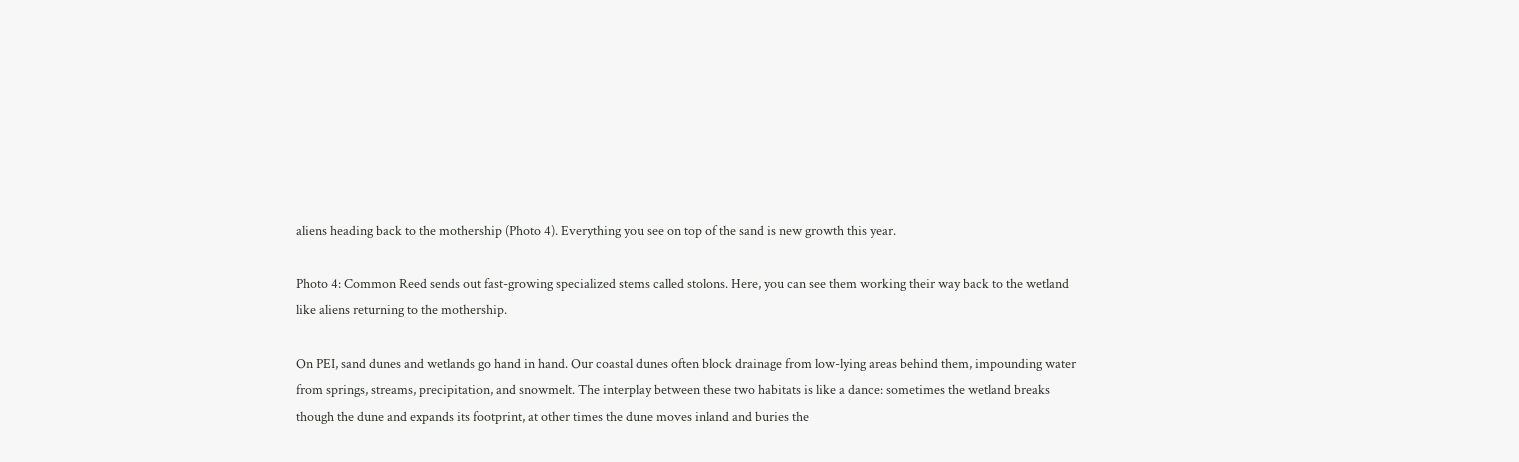aliens heading back to the mothership (Photo 4). Everything you see on top of the sand is new growth this year.

Photo 4: Common Reed sends out fast-growing specialized stems called stolons. Here, you can see them working their way back to the wetland like aliens returning to the mothership.

On PEI, sand dunes and wetlands go hand in hand. Our coastal dunes often block drainage from low-lying areas behind them, impounding water from springs, streams, precipitation, and snowmelt. The interplay between these two habitats is like a dance: sometimes the wetland breaks though the dune and expands its footprint, at other times the dune moves inland and buries the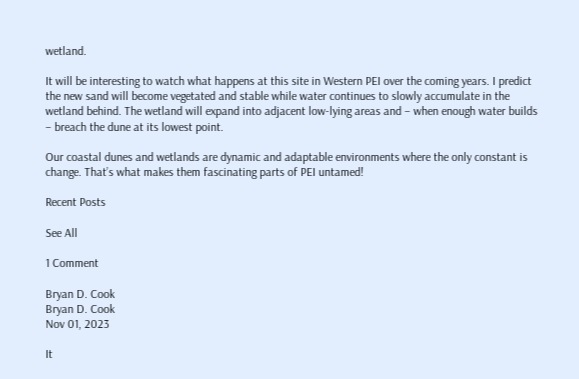wetland.

It will be interesting to watch what happens at this site in Western PEI over the coming years. I predict the new sand will become vegetated and stable while water continues to slowly accumulate in the wetland behind. The wetland will expand into adjacent low-lying areas and – when enough water builds – breach the dune at its lowest point.

Our coastal dunes and wetlands are dynamic and adaptable environments where the only constant is change. That’s what makes them fascinating parts of PEI untamed!

Recent Posts

See All

1 Comment

Bryan D. Cook
Bryan D. Cook
Nov 01, 2023

It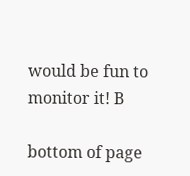would be fun to monitor it! B

bottom of page